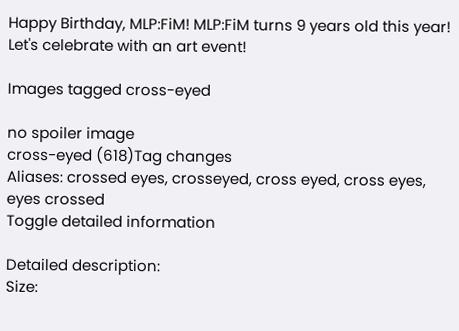Happy Birthday, MLP:FiM! MLP:FiM turns 9 years old this year! Let's celebrate with an art event!

Images tagged cross-eyed

no spoiler image
cross-eyed (618)Tag changes
Aliases: crossed eyes, crosseyed, cross eyed, cross eyes, eyes crossed
Toggle detailed information

Detailed description:
Size: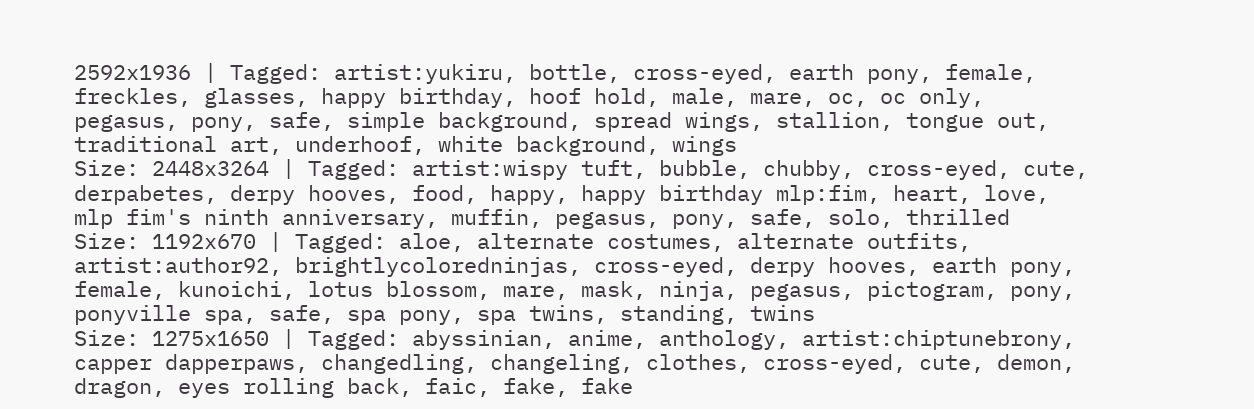2592x1936 | Tagged: artist:yukiru, bottle, cross-eyed, earth pony, female, freckles, glasses, happy birthday, hoof hold, male, mare, oc, oc only, pegasus, pony, safe, simple background, spread wings, stallion, tongue out, traditional art, underhoof, white background, wings
Size: 2448x3264 | Tagged: artist:wispy tuft, bubble, chubby, cross-eyed, cute, derpabetes, derpy hooves, food, happy, happy birthday mlp:fim, heart, love, mlp fim's ninth anniversary, muffin, pegasus, pony, safe, solo, thrilled
Size: 1192x670 | Tagged: aloe, alternate costumes, alternate outfits, artist:author92, brightlycoloredninjas, cross-eyed, derpy hooves, earth pony, female, kunoichi, lotus blossom, mare, mask, ninja, pegasus, pictogram, pony, ponyville spa, safe, spa pony, spa twins, standing, twins
Size: 1275x1650 | Tagged: abyssinian, anime, anthology, artist:chiptunebrony, capper dapperpaws, changedling, changeling, clothes, cross-eyed, cute, demon, dragon, eyes rolling back, faic, fake, fake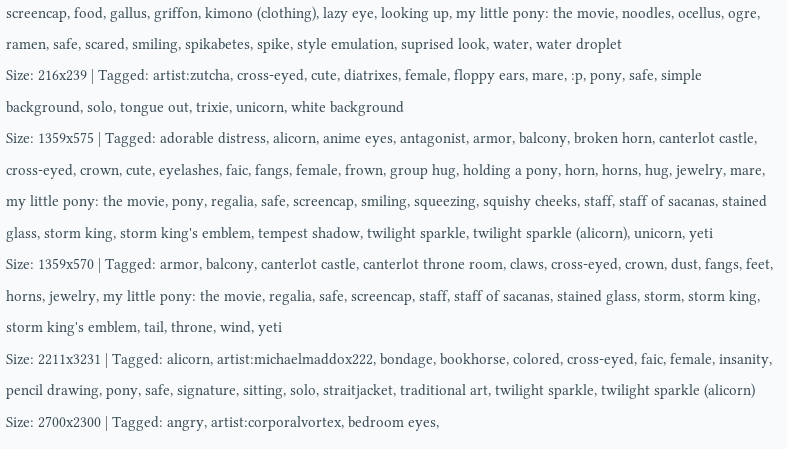screencap, food, gallus, griffon, kimono (clothing), lazy eye, looking up, my little pony: the movie, noodles, ocellus, ogre, ramen, safe, scared, smiling, spikabetes, spike, style emulation, suprised look, water, water droplet
Size: 216x239 | Tagged: artist:zutcha, cross-eyed, cute, diatrixes, female, floppy ears, mare, :p, pony, safe, simple background, solo, tongue out, trixie, unicorn, white background
Size: 1359x575 | Tagged: adorable distress, alicorn, anime eyes, antagonist, armor, balcony, broken horn, canterlot castle, cross-eyed, crown, cute, eyelashes, faic, fangs, female, frown, group hug, holding a pony, horn, horns, hug, jewelry, mare, my little pony: the movie, pony, regalia, safe, screencap, smiling, squeezing, squishy cheeks, staff, staff of sacanas, stained glass, storm king, storm king's emblem, tempest shadow, twilight sparkle, twilight sparkle (alicorn), unicorn, yeti
Size: 1359x570 | Tagged: armor, balcony, canterlot castle, canterlot throne room, claws, cross-eyed, crown, dust, fangs, feet, horns, jewelry, my little pony: the movie, regalia, safe, screencap, staff, staff of sacanas, stained glass, storm, storm king, storm king's emblem, tail, throne, wind, yeti
Size: 2211x3231 | Tagged: alicorn, artist:michaelmaddox222, bondage, bookhorse, colored, cross-eyed, faic, female, insanity, pencil drawing, pony, safe, signature, sitting, solo, straitjacket, traditional art, twilight sparkle, twilight sparkle (alicorn)
Size: 2700x2300 | Tagged: angry, artist:corporalvortex, bedroom eyes,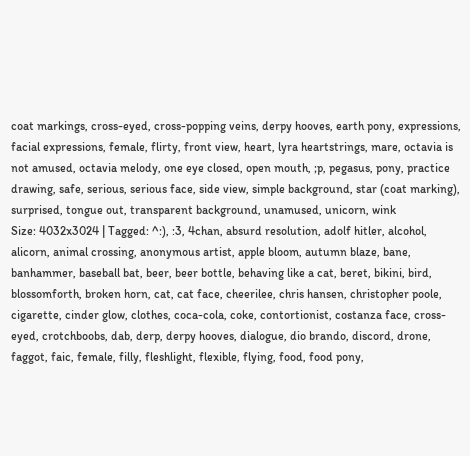coat markings, cross-eyed, cross-popping veins, derpy hooves, earth pony, expressions, facial expressions, female, flirty, front view, heart, lyra heartstrings, mare, octavia is not amused, octavia melody, one eye closed, open mouth, ;p, pegasus, pony, practice drawing, safe, serious, serious face, side view, simple background, star (coat marking), surprised, tongue out, transparent background, unamused, unicorn, wink
Size: 4032x3024 | Tagged: ^:), :3, 4chan, absurd resolution, adolf hitler, alcohol, alicorn, animal crossing, anonymous artist, apple bloom, autumn blaze, bane, banhammer, baseball bat, beer, beer bottle, behaving like a cat, beret, bikini, bird, blossomforth, broken horn, cat, cat face, cheerilee, chris hansen, christopher poole, cigarette, cinder glow, clothes, coca-cola, coke, contortionist, costanza face, cross-eyed, crotchboobs, dab, derp, derpy hooves, dialogue, dio brando, discord, drone, faggot, faic, female, filly, fleshlight, flexible, flying, food, food pony,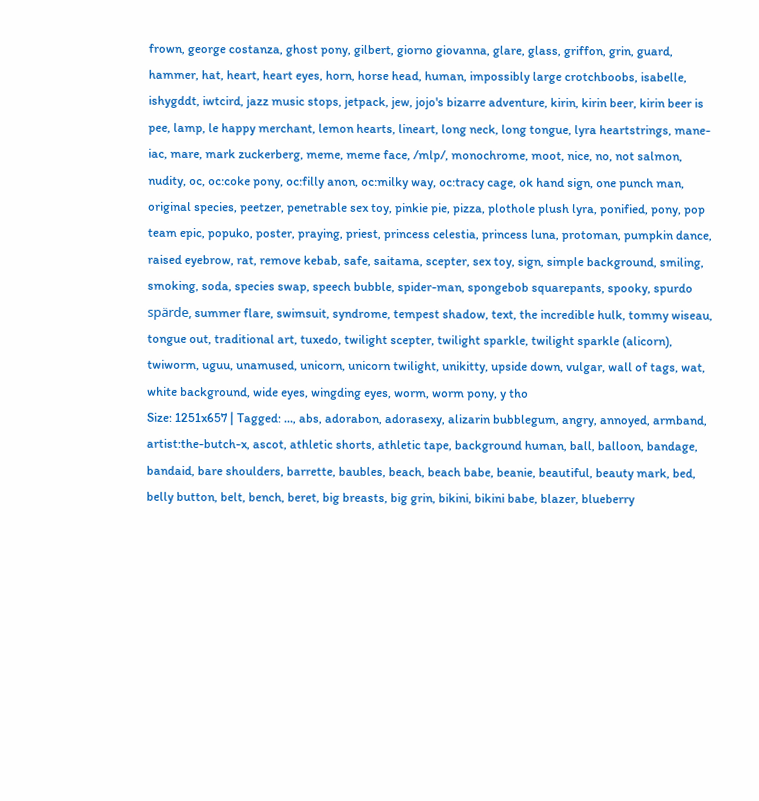frown, george costanza, ghost pony, gilbert, giorno giovanna, glare, glass, griffon, grin, guard, hammer, hat, heart, heart eyes, horn, horse head, human, impossibly large crotchboobs, isabelle, ishygddt, iwtcird, jazz music stops, jetpack, jew, jojo's bizarre adventure, kirin, kirin beer, kirin beer is pee, lamp, le happy merchant, lemon hearts, lineart, long neck, long tongue, lyra heartstrings, mane-iac, mare, mark zuckerberg, meme, meme face, /mlp/, monochrome, moot, nice, no, not salmon, nudity, oc, oc:coke pony, oc:filly anon, oc:milky way, oc:tracy cage, ok hand sign, one punch man, original species, peetzer, penetrable sex toy, pinkie pie, pizza, plothole plush lyra, ponified, pony, pop team epic, popuko, poster, praying, priest, princess celestia, princess luna, protoman, pumpkin dance, raised eyebrow, rat, remove kebab, safe, saitama, scepter, sex toy, sign, simple background, smiling, smoking, soda, species swap, speech bubble, spider-man, spongebob squarepants, spooky, spurdo spärde, summer flare, swimsuit, syndrome, tempest shadow, text, the incredible hulk, tommy wiseau, tongue out, traditional art, tuxedo, twilight scepter, twilight sparkle, twilight sparkle (alicorn), twiworm, uguu, unamused, unicorn, unicorn twilight, unikitty, upside down, vulgar, wall of tags, wat, white background, wide eyes, wingding eyes, worm, worm pony, y tho
Size: 1251x657 | Tagged: ..., abs, adorabon, adorasexy, alizarin bubblegum, angry, annoyed, armband, artist:the-butch-x, ascot, athletic shorts, athletic tape, background human, ball, balloon, bandage, bandaid, bare shoulders, barrette, baubles, beach, beach babe, beanie, beautiful, beauty mark, bed, belly button, belt, bench, beret, big breasts, big grin, bikini, bikini babe, blazer, blueberry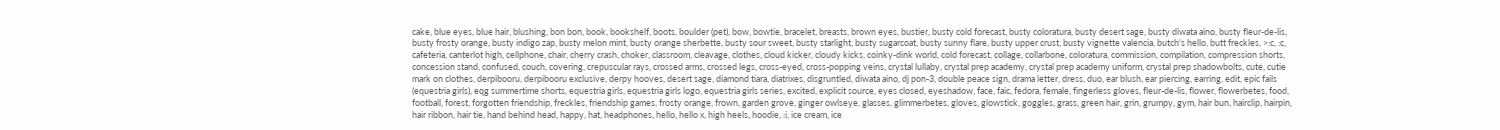cake, blue eyes, blue hair, blushing, bon bon, book, bookshelf, boots, boulder (pet), bow, bowtie, bracelet, breasts, brown eyes, bustier, busty cold forecast, busty coloratura, busty desert sage, busty diwata aino, busty fleur-de-lis, busty frosty orange, busty indigo zap, busty melon mint, busty orange sherbette, busty sour sweet, busty starlight, busty sugarcoat, busty sunny flare, busty upper crust, busty vignette valencia, butch's hello, butt freckles, >:c, :c, cafeteria, canterlot high, cellphone, chair, cherry crash, choker, classroom, cleavage, clothes, cloud kicker, cloudy kicks, coinky-dink world, cold forecast, collage, collarbone, coloratura, commission, compilation, compression shorts, concession stand, confused, couch, covering, crepuscular rays, crossed arms, crossed legs, cross-eyed, cross-popping veins, crystal lullaby, crystal prep academy, crystal prep academy uniform, crystal prep shadowbolts, cute, cutie mark on clothes, derpibooru, derpibooru exclusive, derpy hooves, desert sage, diamond tiara, diatrixes, disgruntled, diwata aino, dj pon-3, double peace sign, drama letter, dress, duo, ear blush, ear piercing, earring, edit, epic fails (equestria girls), eqg summertime shorts, equestria girls, equestria girls logo, equestria girls series, excited, explicit source, eyes closed, eyeshadow, face, faic, fedora, female, fingerless gloves, fleur-de-lis, flower, flowerbetes, food, football, forest, forgotten friendship, freckles, friendship games, frosty orange, frown, garden grove, ginger owlseye, glasses, glimmerbetes, gloves, glowstick, goggles, grass, green hair, grin, grumpy, gym, hair bun, hairclip, hairpin, hair ribbon, hair tie, hand behind head, happy, hat, headphones, hello, hello x, high heels, hoodie, :i, ice cream, ice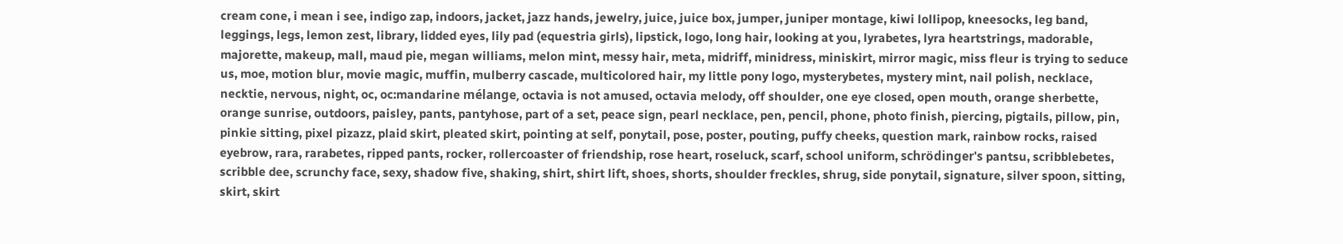cream cone, i mean i see, indigo zap, indoors, jacket, jazz hands, jewelry, juice, juice box, jumper, juniper montage, kiwi lollipop, kneesocks, leg band, leggings, legs, lemon zest, library, lidded eyes, lily pad (equestria girls), lipstick, logo, long hair, looking at you, lyrabetes, lyra heartstrings, madorable, majorette, makeup, mall, maud pie, megan williams, melon mint, messy hair, meta, midriff, minidress, miniskirt, mirror magic, miss fleur is trying to seduce us, moe, motion blur, movie magic, muffin, mulberry cascade, multicolored hair, my little pony logo, mysterybetes, mystery mint, nail polish, necklace, necktie, nervous, night, oc, oc:mandarine mélange, octavia is not amused, octavia melody, off shoulder, one eye closed, open mouth, orange sherbette, orange sunrise, outdoors, paisley, pants, pantyhose, part of a set, peace sign, pearl necklace, pen, pencil, phone, photo finish, piercing, pigtails, pillow, pin, pinkie sitting, pixel pizazz, plaid skirt, pleated skirt, pointing at self, ponytail, pose, poster, pouting, puffy cheeks, question mark, rainbow rocks, raised eyebrow, rara, rarabetes, ripped pants, rocker, rollercoaster of friendship, rose heart, roseluck, scarf, school uniform, schrödinger's pantsu, scribblebetes, scribble dee, scrunchy face, sexy, shadow five, shaking, shirt, shirt lift, shoes, shorts, shoulder freckles, shrug, side ponytail, signature, silver spoon, sitting, skirt, skirt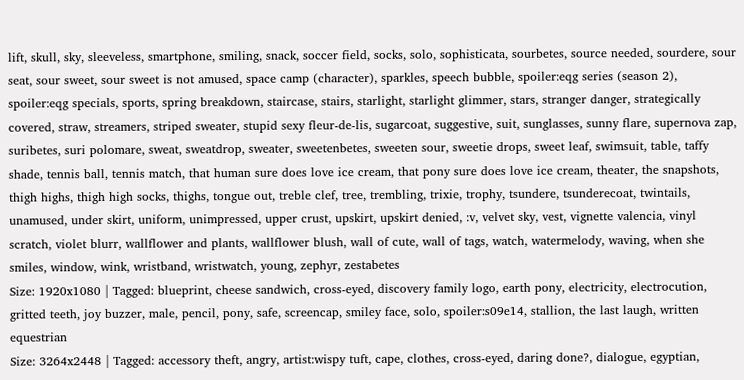lift, skull, sky, sleeveless, smartphone, smiling, snack, soccer field, socks, solo, sophisticata, sourbetes, source needed, sourdere, sour seat, sour sweet, sour sweet is not amused, space camp (character), sparkles, speech bubble, spoiler:eqg series (season 2), spoiler:eqg specials, sports, spring breakdown, staircase, stairs, starlight, starlight glimmer, stars, stranger danger, strategically covered, straw, streamers, striped sweater, stupid sexy fleur-de-lis, sugarcoat, suggestive, suit, sunglasses, sunny flare, supernova zap, suribetes, suri polomare, sweat, sweatdrop, sweater, sweetenbetes, sweeten sour, sweetie drops, sweet leaf, swimsuit, table, taffy shade, tennis ball, tennis match, that human sure does love ice cream, that pony sure does love ice cream, theater, the snapshots, thigh highs, thigh high socks, thighs, tongue out, treble clef, tree, trembling, trixie, trophy, tsundere, tsunderecoat, twintails, unamused, under skirt, uniform, unimpressed, upper crust, upskirt, upskirt denied, :v, velvet sky, vest, vignette valencia, vinyl scratch, violet blurr, wallflower and plants, wallflower blush, wall of cute, wall of tags, watch, watermelody, waving, when she smiles, window, wink, wristband, wristwatch, young, zephyr, zestabetes
Size: 1920x1080 | Tagged: blueprint, cheese sandwich, cross-eyed, discovery family logo, earth pony, electricity, electrocution, gritted teeth, joy buzzer, male, pencil, pony, safe, screencap, smiley face, solo, spoiler:s09e14, stallion, the last laugh, written equestrian
Size: 3264x2448 | Tagged: accessory theft, angry, artist:wispy tuft, cape, clothes, cross-eyed, daring done?, dialogue, egyptian,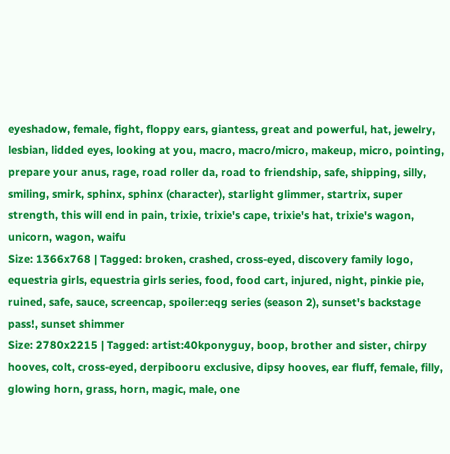eyeshadow, female, fight, floppy ears, giantess, great and powerful, hat, jewelry, lesbian, lidded eyes, looking at you, macro, macro/micro, makeup, micro, pointing, prepare your anus, rage, road roller da, road to friendship, safe, shipping, silly, smiling, smirk, sphinx, sphinx (character), starlight glimmer, startrix, super strength, this will end in pain, trixie, trixie's cape, trixie's hat, trixie's wagon, unicorn, wagon, waifu
Size: 1366x768 | Tagged: broken, crashed, cross-eyed, discovery family logo, equestria girls, equestria girls series, food, food cart, injured, night, pinkie pie, ruined, safe, sauce, screencap, spoiler:eqg series (season 2), sunset's backstage pass!, sunset shimmer
Size: 2780x2215 | Tagged: artist:40kponyguy, boop, brother and sister, chirpy hooves, colt, cross-eyed, derpibooru exclusive, dipsy hooves, ear fluff, female, filly, glowing horn, grass, horn, magic, male, one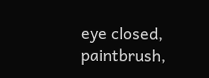eye closed, paintbrush,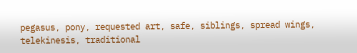pegasus, pony, requested art, safe, siblings, spread wings, telekinesis, traditional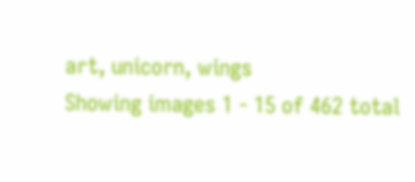art, unicorn, wings
Showing images 1 - 15 of 462 total